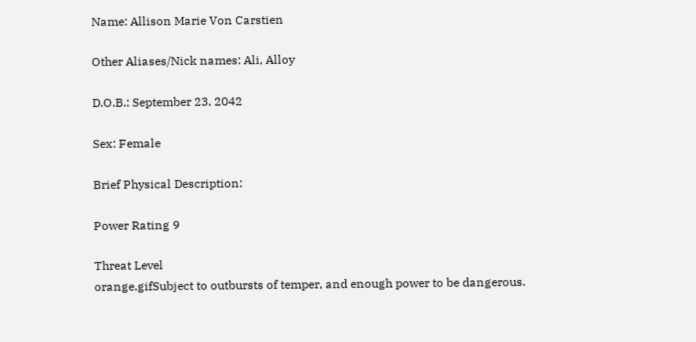Name: Allison Marie Von Carstien

Other Aliases/Nick names: Ali, Alloy

D.O.B.: September 23, 2042

Sex: Female

Brief Physical Description:

Power Rating 9

Threat Level
orange.gifSubject to outbursts of temper, and enough power to be dangerous.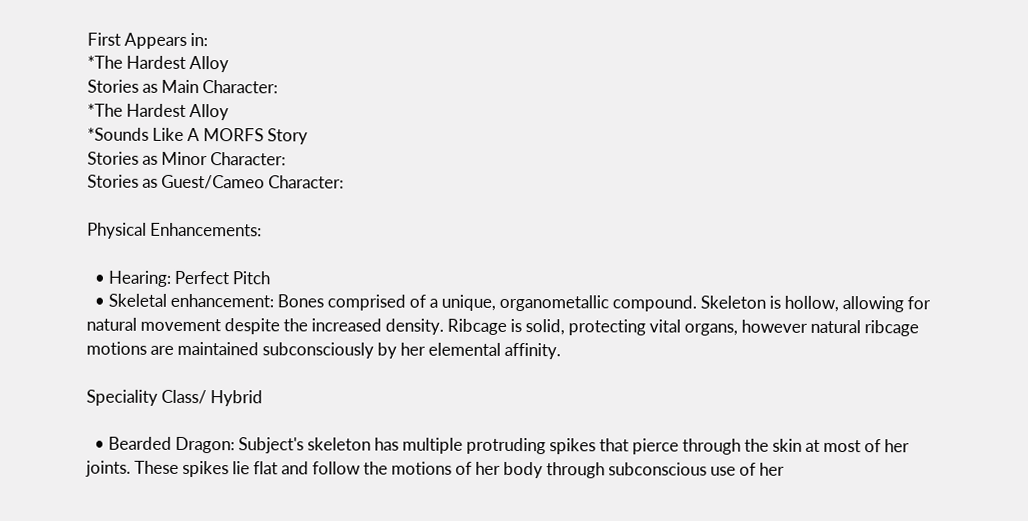First Appears in:
*The Hardest Alloy
Stories as Main Character:
*The Hardest Alloy
*Sounds Like A MORFS Story
Stories as Minor Character:
Stories as Guest/Cameo Character:

Physical Enhancements:

  • Hearing: Perfect Pitch
  • Skeletal enhancement: Bones comprised of a unique, organometallic compound. Skeleton is hollow, allowing for natural movement despite the increased density. Ribcage is solid, protecting vital organs, however natural ribcage motions are maintained subconsciously by her elemental affinity.

Speciality Class/ Hybrid

  • Bearded Dragon: Subject's skeleton has multiple protruding spikes that pierce through the skin at most of her joints. These spikes lie flat and follow the motions of her body through subconscious use of her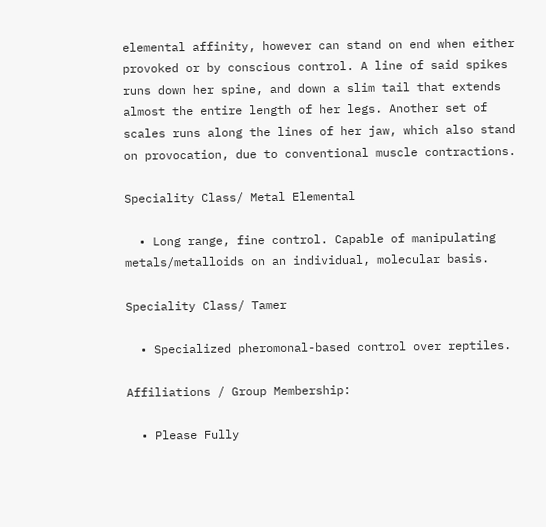elemental affinity, however can stand on end when either provoked or by conscious control. A line of said spikes runs down her spine, and down a slim tail that extends almost the entire length of her legs. Another set of scales runs along the lines of her jaw, which also stand on provocation, due to conventional muscle contractions.

Speciality Class/ Metal Elemental

  • Long range, fine control. Capable of manipulating metals/metalloids on an individual, molecular basis.

Speciality Class/ Tamer

  • Specialized pheromonal-based control over reptiles.

Affiliations / Group Membership:

  • Please Fully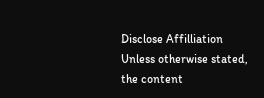Disclose Affilliation
Unless otherwise stated, the content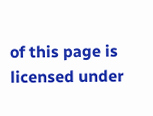of this page is licensed under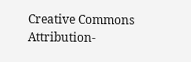Creative Commons Attribution-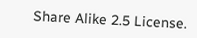Share Alike 2.5 License.